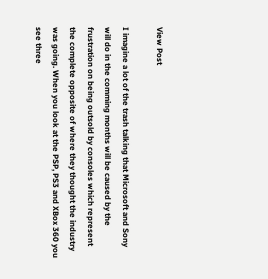View Post

I imagine a lot of the trash talking that Microsoft and Sony will do in the comming months will be caused by the frustration on being outsold by consoles which represent the complete opposite of where they thought the industry was going. When you look at the PSP, PS3 and XBox 360 you see three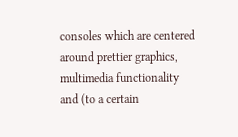consoles which are centered around prettier graphics, multimedia functionality and (to a certain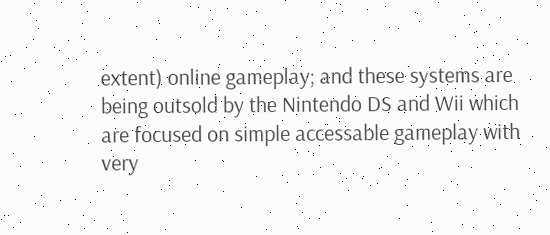extent) online gameplay; and these systems are being outsold by the Nintendo DS and Wii which are focused on simple accessable gameplay with very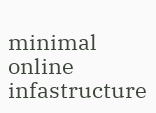minimal online infastructure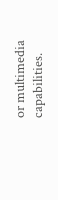or multimedia capabilities.